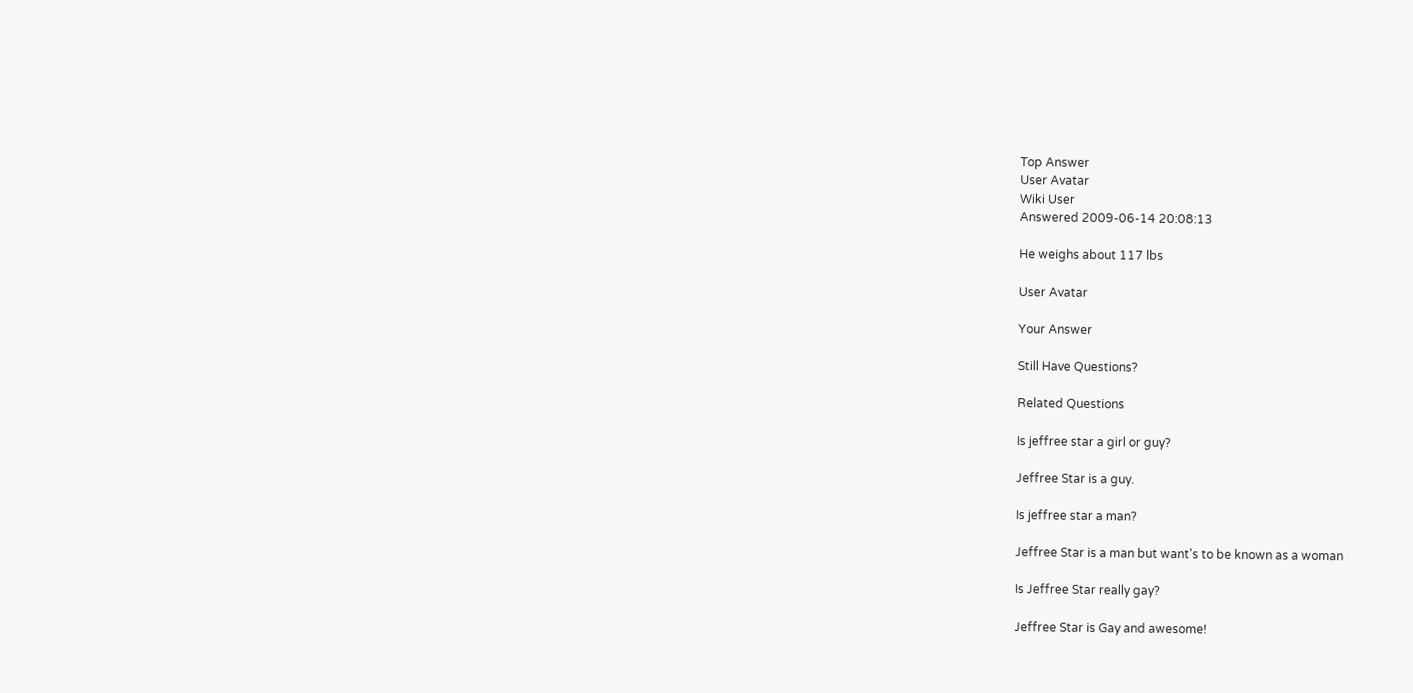Top Answer
User Avatar
Wiki User
Answered 2009-06-14 20:08:13

He weighs about 117 lbs

User Avatar

Your Answer

Still Have Questions?

Related Questions

Is jeffree star a girl or guy?

Jeffree Star is a guy.

Is jeffree star a man?

Jeffree Star is a man but want's to be known as a woman

Is Jeffree Star really gay?

Jeffree Star is Gay and awesome!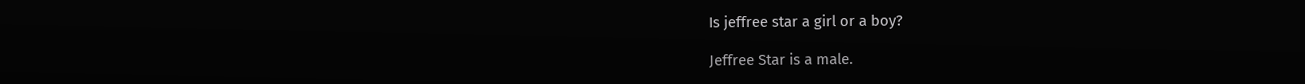Is jeffree star a girl or a boy?

Jeffree Star is a male.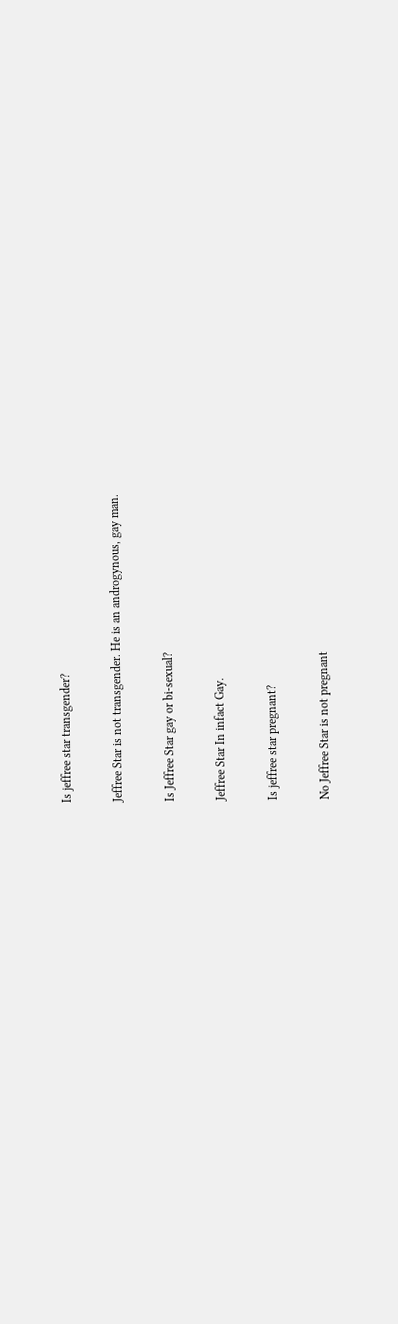Is jeffree star transgender?

Jeffree Star is not transgender. He is an androgynous, gay man.

Is Jeffree Star gay or bi-sexual?

Jeffree Star In infact Gay.

Is jeffree star pregnant?

No Jeffree Star is not pregnant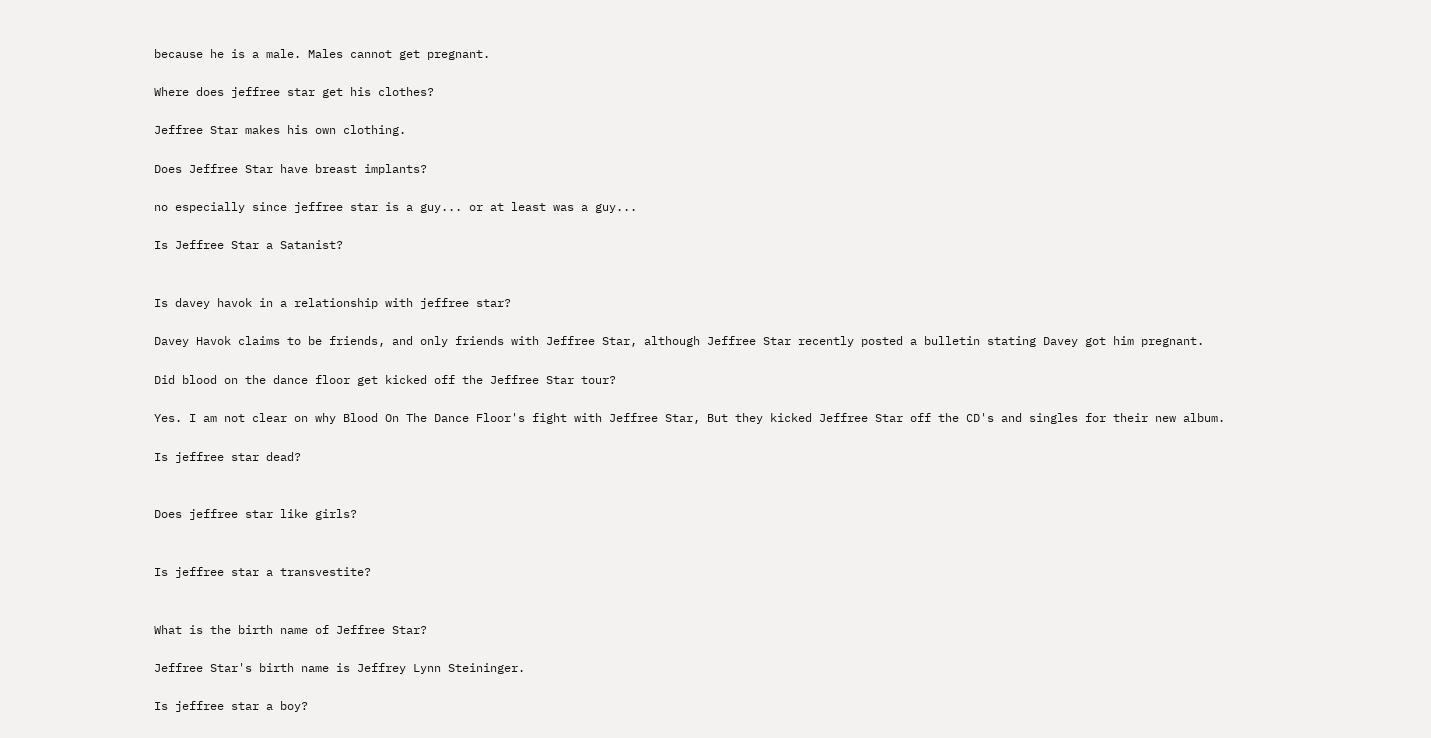because he is a male. Males cannot get pregnant.

Where does jeffree star get his clothes?

Jeffree Star makes his own clothing.

Does Jeffree Star have breast implants?

no especially since jeffree star is a guy... or at least was a guy...

Is Jeffree Star a Satanist?


Is davey havok in a relationship with jeffree star?

Davey Havok claims to be friends, and only friends with Jeffree Star, although Jeffree Star recently posted a bulletin stating Davey got him pregnant.

Did blood on the dance floor get kicked off the Jeffree Star tour?

Yes. I am not clear on why Blood On The Dance Floor's fight with Jeffree Star, But they kicked Jeffree Star off the CD's and singles for their new album.

Is jeffree star dead?


Does jeffree star like girls?


Is jeffree star a transvestite?


What is the birth name of Jeffree Star?

Jeffree Star's birth name is Jeffrey Lynn Steininger.

Is jeffree star a boy?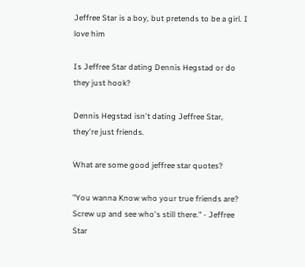Jeffree Star is a boy, but pretends to be a girl. I love him

Is Jeffree Star dating Dennis Hegstad or do they just hook?

Dennis Hegstad isn't dating Jeffree Star, they're just friends.

What are some good jeffree star quotes?

"You wanna Know who your true friends are? Screw up and see who's still there." - Jeffree Star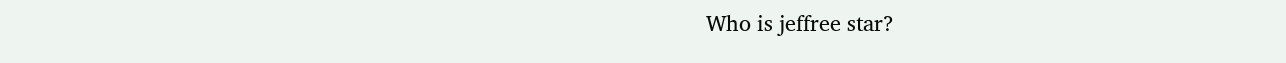Who is jeffree star?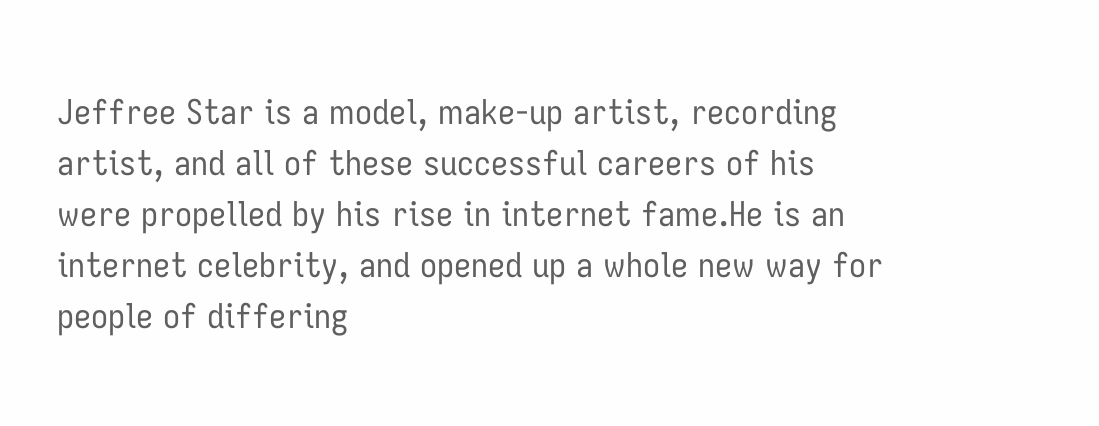Jeffree Star is a model, make-up artist, recording artist, and all of these successful careers of his were propelled by his rise in internet fame.He is an internet celebrity, and opened up a whole new way for people of differing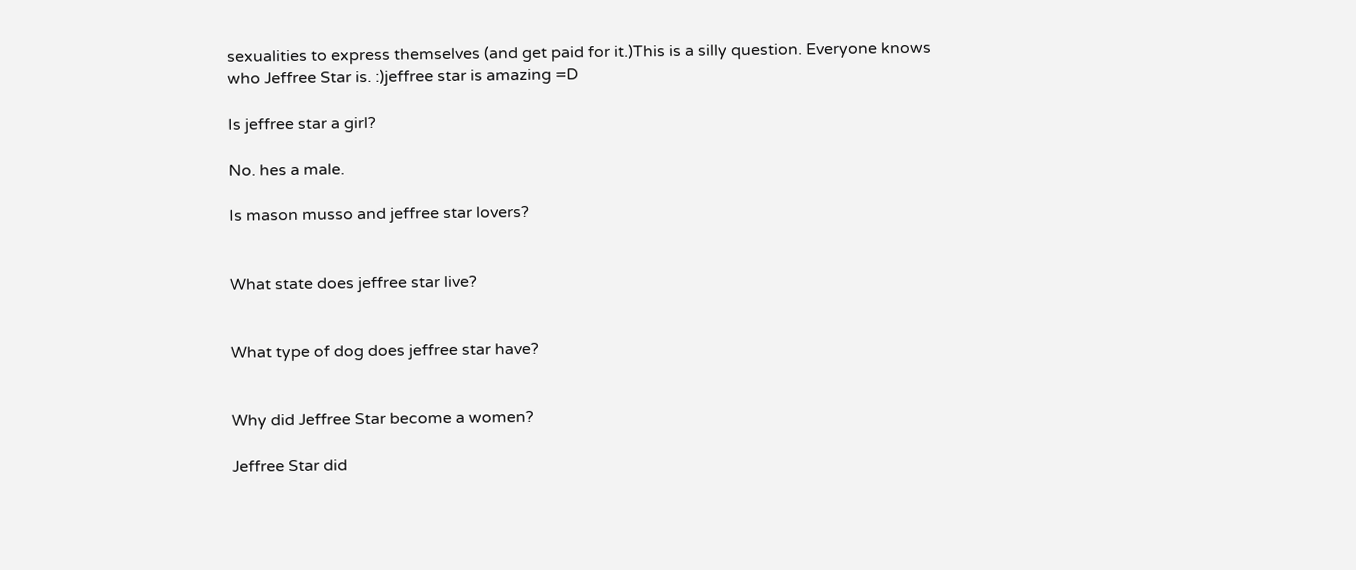sexualities to express themselves (and get paid for it.)This is a silly question. Everyone knows who Jeffree Star is. :)jeffree star is amazing =D

Is jeffree star a girl?

No. hes a male.

Is mason musso and jeffree star lovers?


What state does jeffree star live?


What type of dog does jeffree star have?


Why did Jeffree Star become a women?

Jeffree Star did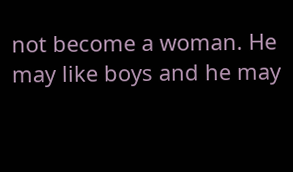not become a woman. He may like boys and he may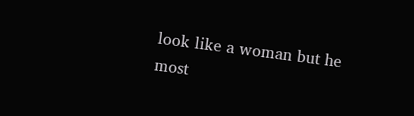look like a woman but he most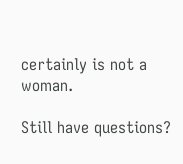certainly is not a woman.

Still have questions?